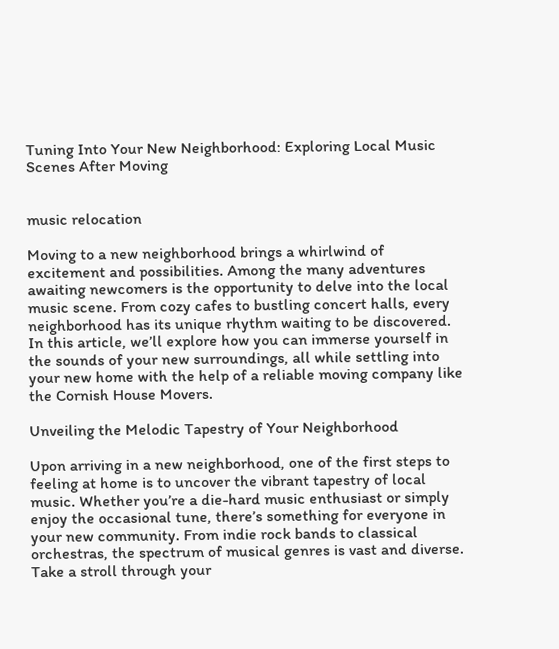Tuning Into Your New Neighborhood: Exploring Local Music Scenes After Moving


music relocation

Moving to a new neighborhood brings a whirlwind of excitement and possibilities. Among the many adventures awaiting newcomers is the opportunity to delve into the local music scene. From cozy cafes to bustling concert halls, every neighborhood has its unique rhythm waiting to be discovered. In this article, we’ll explore how you can immerse yourself in the sounds of your new surroundings, all while settling into your new home with the help of a reliable moving company like the Cornish House Movers.

Unveiling the Melodic Tapestry of Your Neighborhood

Upon arriving in a new neighborhood, one of the first steps to feeling at home is to uncover the vibrant tapestry of local music. Whether you’re a die-hard music enthusiast or simply enjoy the occasional tune, there’s something for everyone in your new community. From indie rock bands to classical orchestras, the spectrum of musical genres is vast and diverse. Take a stroll through your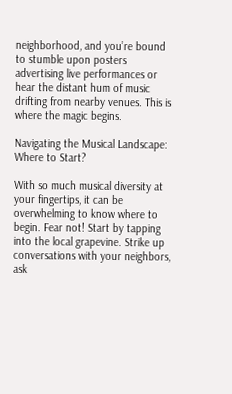neighborhood, and you’re bound to stumble upon posters advertising live performances or hear the distant hum of music drifting from nearby venues. This is where the magic begins.

Navigating the Musical Landscape: Where to Start?

With so much musical diversity at your fingertips, it can be overwhelming to know where to begin. Fear not! Start by tapping into the local grapevine. Strike up conversations with your neighbors, ask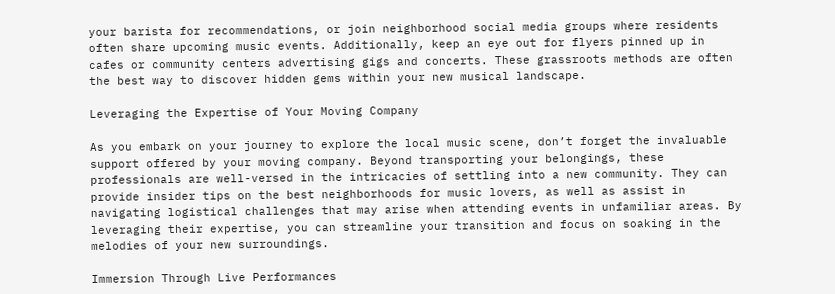your barista for recommendations, or join neighborhood social media groups where residents often share upcoming music events. Additionally, keep an eye out for flyers pinned up in cafes or community centers advertising gigs and concerts. These grassroots methods are often the best way to discover hidden gems within your new musical landscape.

Leveraging the Expertise of Your Moving Company

As you embark on your journey to explore the local music scene, don’t forget the invaluable support offered by your moving company. Beyond transporting your belongings, these professionals are well-versed in the intricacies of settling into a new community. They can provide insider tips on the best neighborhoods for music lovers, as well as assist in navigating logistical challenges that may arise when attending events in unfamiliar areas. By leveraging their expertise, you can streamline your transition and focus on soaking in the melodies of your new surroundings.

Immersion Through Live Performances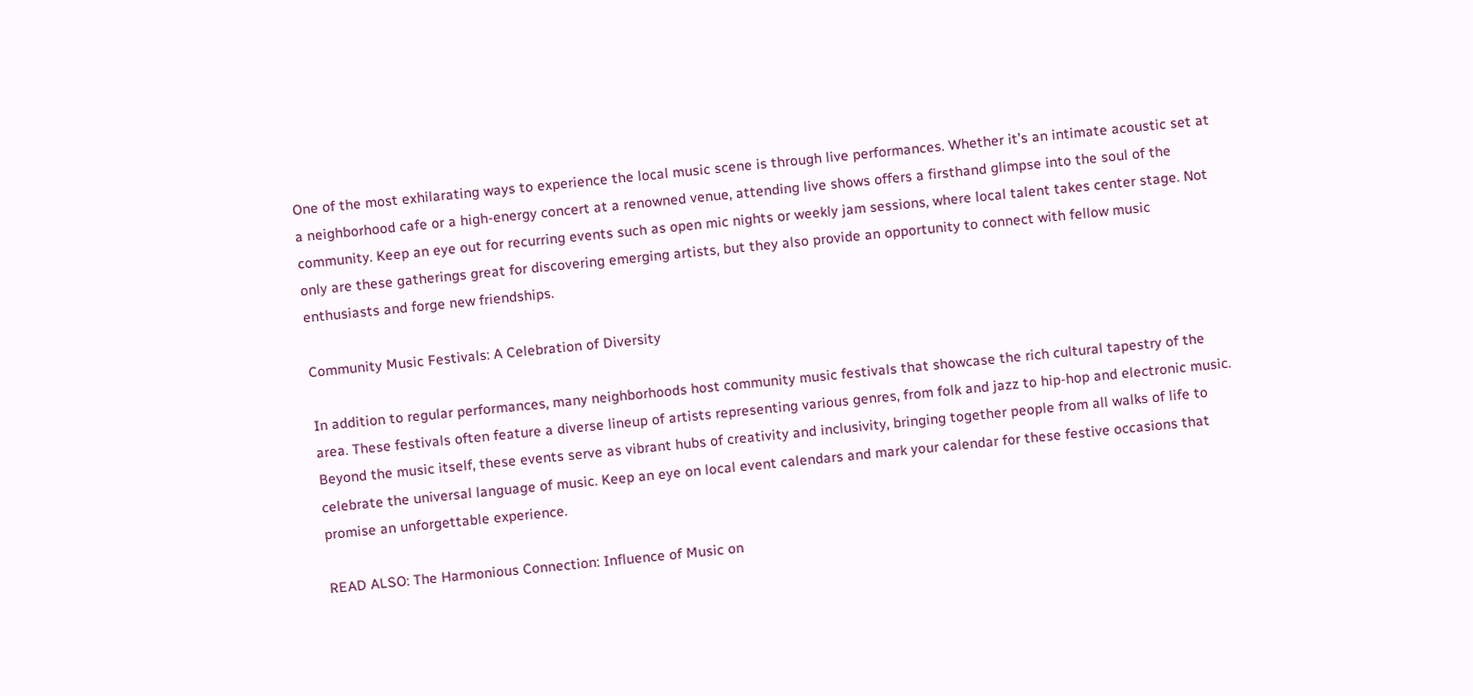One of the most exhilarating ways to experience the local music scene is through live performances. Whether it’s an intimate acoustic set at a neighborhood cafe or a high-energy concert at a renowned venue, attending live shows offers a firsthand glimpse into the soul of the community. Keep an eye out for recurring events such as open mic nights or weekly jam sessions, where local talent takes center stage. Not only are these gatherings great for discovering emerging artists, but they also provide an opportunity to connect with fellow music enthusiasts and forge new friendships.

Community Music Festivals: A Celebration of Diversity

In addition to regular performances, many neighborhoods host community music festivals that showcase the rich cultural tapestry of the area. These festivals often feature a diverse lineup of artists representing various genres, from folk and jazz to hip-hop and electronic music. Beyond the music itself, these events serve as vibrant hubs of creativity and inclusivity, bringing together people from all walks of life to celebrate the universal language of music. Keep an eye on local event calendars and mark your calendar for these festive occasions that promise an unforgettable experience.

READ ALSO: The Harmonious Connection: Influence of Music on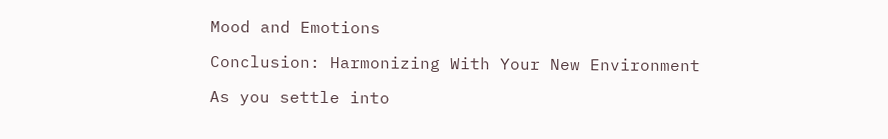Mood and Emotions

Conclusion: Harmonizing With Your New Environment

As you settle into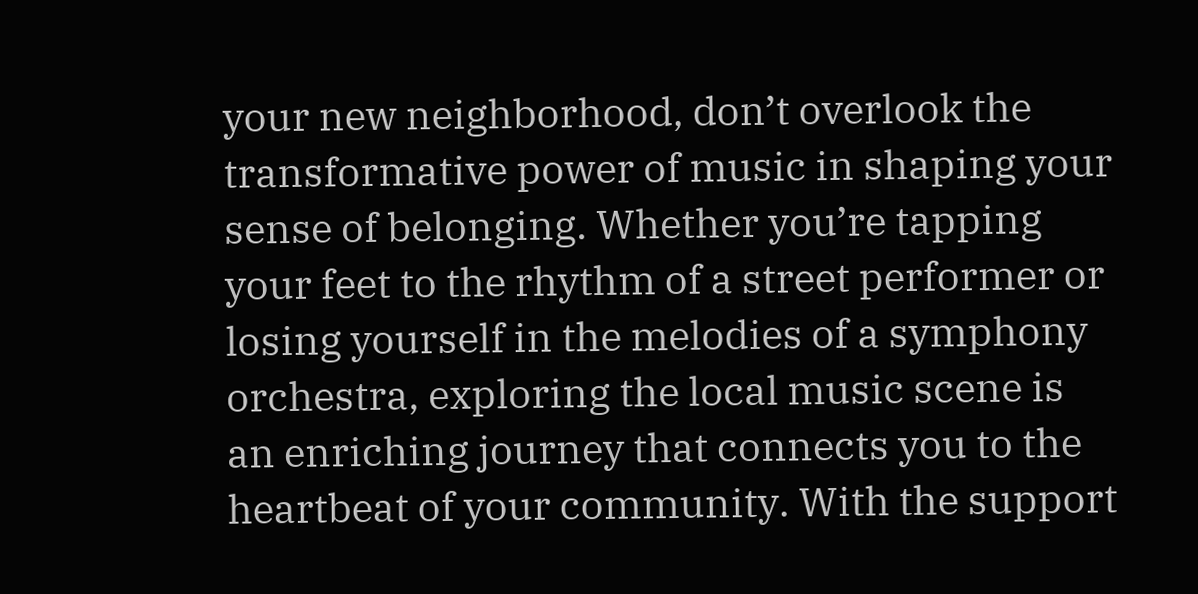your new neighborhood, don’t overlook the transformative power of music in shaping your sense of belonging. Whether you’re tapping your feet to the rhythm of a street performer or losing yourself in the melodies of a symphony orchestra, exploring the local music scene is an enriching journey that connects you to the heartbeat of your community. With the support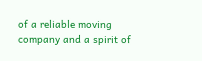of a reliable moving company and a spirit of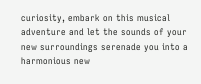curiosity, embark on this musical adventure and let the sounds of your new surroundings serenade you into a harmonious new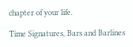chapter of your life.

Time Signatures, Bars and Barlines